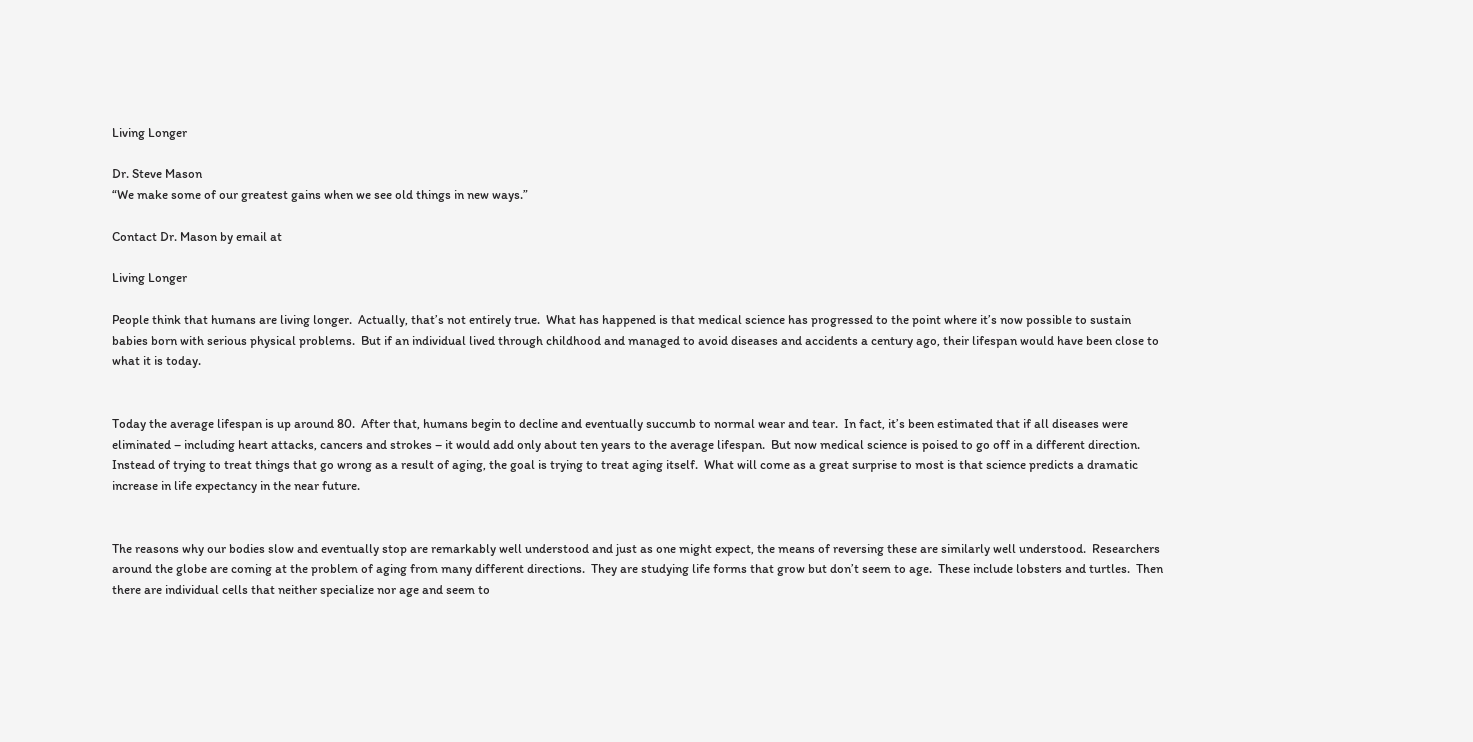Living Longer

Dr. Steve Mason
“We make some of our greatest gains when we see old things in new ways.”

Contact Dr. Mason by email at

Living Longer

People think that humans are living longer.  Actually, that’s not entirely true.  What has happened is that medical science has progressed to the point where it’s now possible to sustain babies born with serious physical problems.  But if an individual lived through childhood and managed to avoid diseases and accidents a century ago, their lifespan would have been close to what it is today.


Today the average lifespan is up around 80.  After that, humans begin to decline and eventually succumb to normal wear and tear.  In fact, it’s been estimated that if all diseases were eliminated – including heart attacks, cancers and strokes – it would add only about ten years to the average lifespan.  But now medical science is poised to go off in a different direction.  Instead of trying to treat things that go wrong as a result of aging, the goal is trying to treat aging itself.  What will come as a great surprise to most is that science predicts a dramatic increase in life expectancy in the near future.


The reasons why our bodies slow and eventually stop are remarkably well understood and just as one might expect, the means of reversing these are similarly well understood.  Researchers around the globe are coming at the problem of aging from many different directions.  They are studying life forms that grow but don’t seem to age.  These include lobsters and turtles.  Then there are individual cells that neither specialize nor age and seem to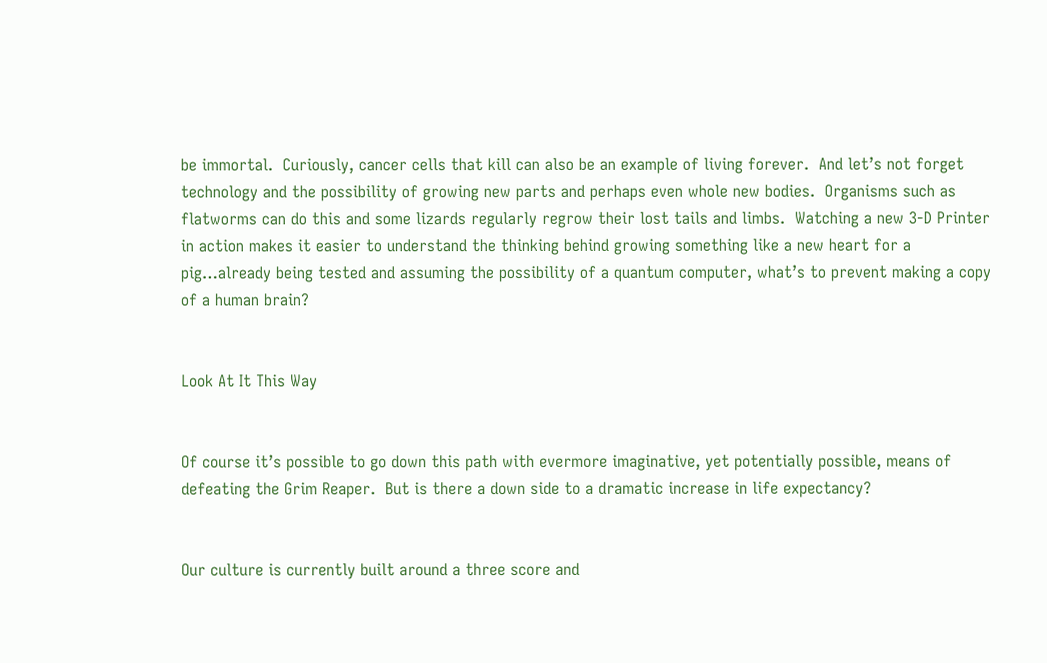be immortal.  Curiously, cancer cells that kill can also be an example of living forever.  And let’s not forget technology and the possibility of growing new parts and perhaps even whole new bodies.  Organisms such as flatworms can do this and some lizards regularly regrow their lost tails and limbs.  Watching a new 3-D Printer in action makes it easier to understand the thinking behind growing something like a new heart for a pig…already being tested and assuming the possibility of a quantum computer, what’s to prevent making a copy of a human brain?


Look At It This Way


Of course it’s possible to go down this path with evermore imaginative, yet potentially possible, means of defeating the Grim Reaper.  But is there a down side to a dramatic increase in life expectancy?


Our culture is currently built around a three score and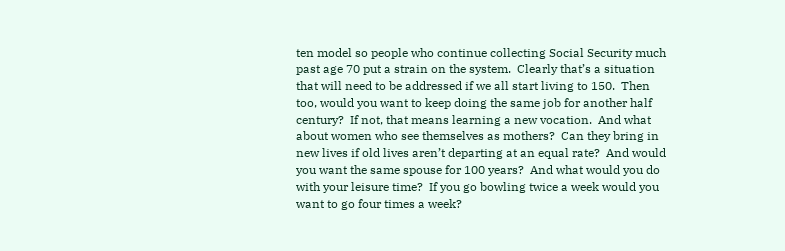ten model so people who continue collecting Social Security much past age 70 put a strain on the system.  Clearly that’s a situation that will need to be addressed if we all start living to 150.  Then too, would you want to keep doing the same job for another half century?  If not, that means learning a new vocation.  And what about women who see themselves as mothers?  Can they bring in new lives if old lives aren’t departing at an equal rate?  And would you want the same spouse for 100 years?  And what would you do with your leisure time?  If you go bowling twice a week would you want to go four times a week?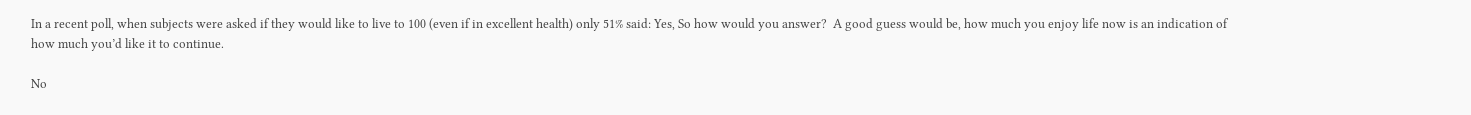In a recent poll, when subjects were asked if they would like to live to 100 (even if in excellent health) only 51% said: Yes, So how would you answer?  A good guess would be, how much you enjoy life now is an indication of how much you’d like it to continue.

No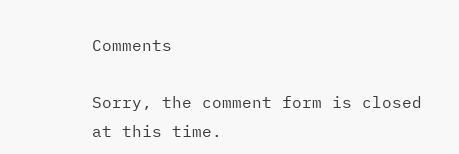Comments

Sorry, the comment form is closed at this time.